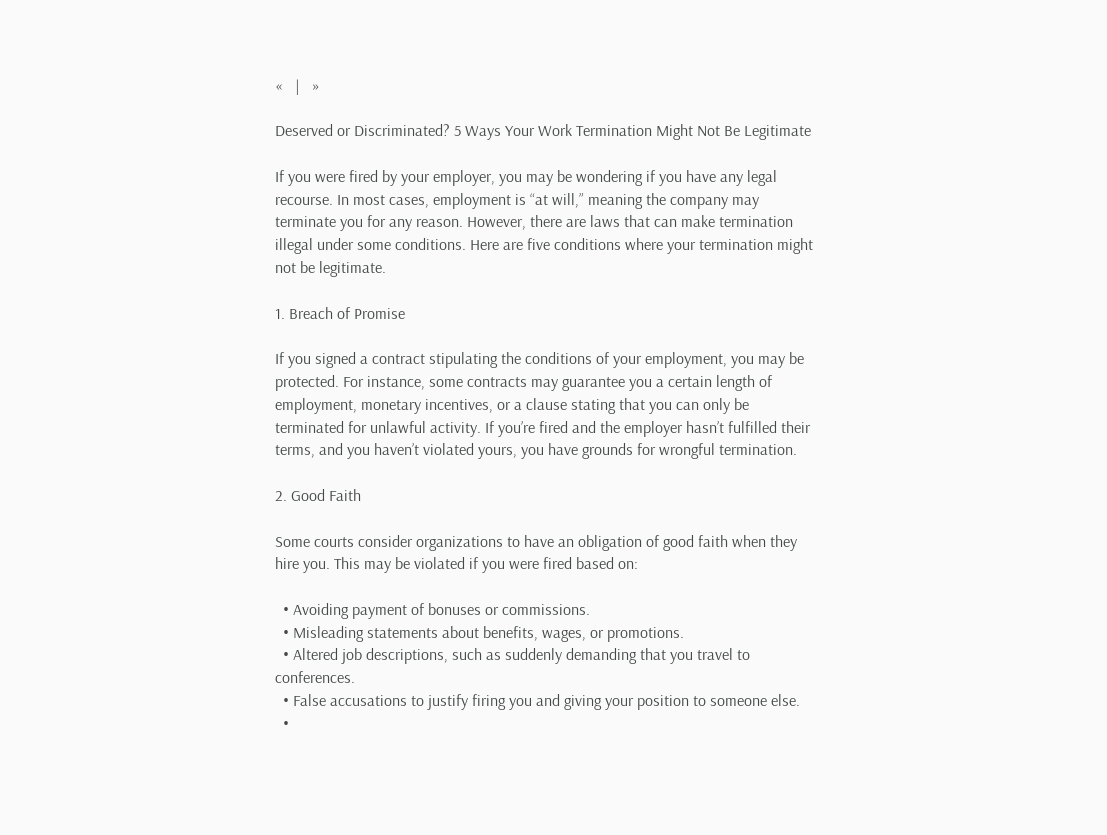«   |   »

Deserved or Discriminated? 5 Ways Your Work Termination Might Not Be Legitimate

If you were fired by your employer, you may be wondering if you have any legal recourse. In most cases, employment is “at will,” meaning the company may terminate you for any reason. However, there are laws that can make termination illegal under some conditions. Here are five conditions where your termination might not be legitimate.

1. Breach of Promise

If you signed a contract stipulating the conditions of your employment, you may be protected. For instance, some contracts may guarantee you a certain length of employment, monetary incentives, or a clause stating that you can only be terminated for unlawful activity. If you’re fired and the employer hasn’t fulfilled their terms, and you haven’t violated yours, you have grounds for wrongful termination.

2. Good Faith

Some courts consider organizations to have an obligation of good faith when they hire you. This may be violated if you were fired based on:

  • Avoiding payment of bonuses or commissions.
  • Misleading statements about benefits, wages, or promotions.
  • Altered job descriptions, such as suddenly demanding that you travel to conferences.
  • False accusations to justify firing you and giving your position to someone else.
  •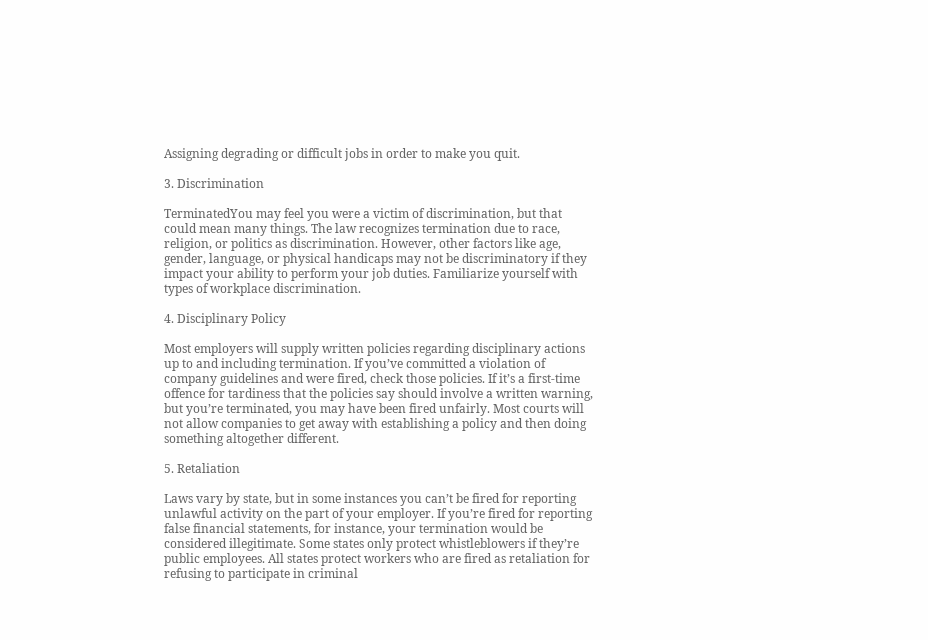Assigning degrading or difficult jobs in order to make you quit.

3. Discrimination

TerminatedYou may feel you were a victim of discrimination, but that could mean many things. The law recognizes termination due to race, religion, or politics as discrimination. However, other factors like age, gender, language, or physical handicaps may not be discriminatory if they impact your ability to perform your job duties. Familiarize yourself with types of workplace discrimination.

4. Disciplinary Policy

Most employers will supply written policies regarding disciplinary actions up to and including termination. If you’ve committed a violation of company guidelines and were fired, check those policies. If it’s a first-time offence for tardiness that the policies say should involve a written warning, but you’re terminated, you may have been fired unfairly. Most courts will not allow companies to get away with establishing a policy and then doing something altogether different.

5. Retaliation

Laws vary by state, but in some instances you can’t be fired for reporting unlawful activity on the part of your employer. If you’re fired for reporting false financial statements, for instance, your termination would be considered illegitimate. Some states only protect whistleblowers if they’re public employees. All states protect workers who are fired as retaliation for refusing to participate in criminal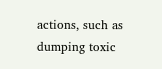actions, such as dumping toxic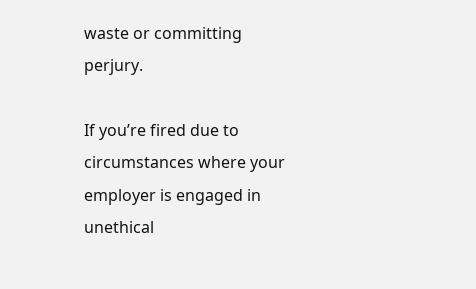waste or committing perjury.

If you’re fired due to circumstances where your employer is engaged in unethical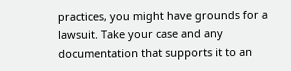practices, you might have grounds for a lawsuit. Take your case and any documentation that supports it to an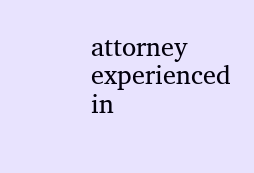attorney experienced in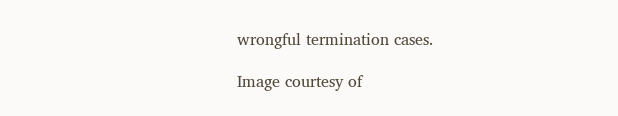wrongful termination cases.

Image courtesy of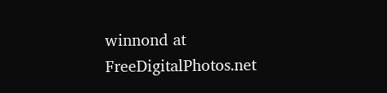winnond at FreeDigitalPhotos.net